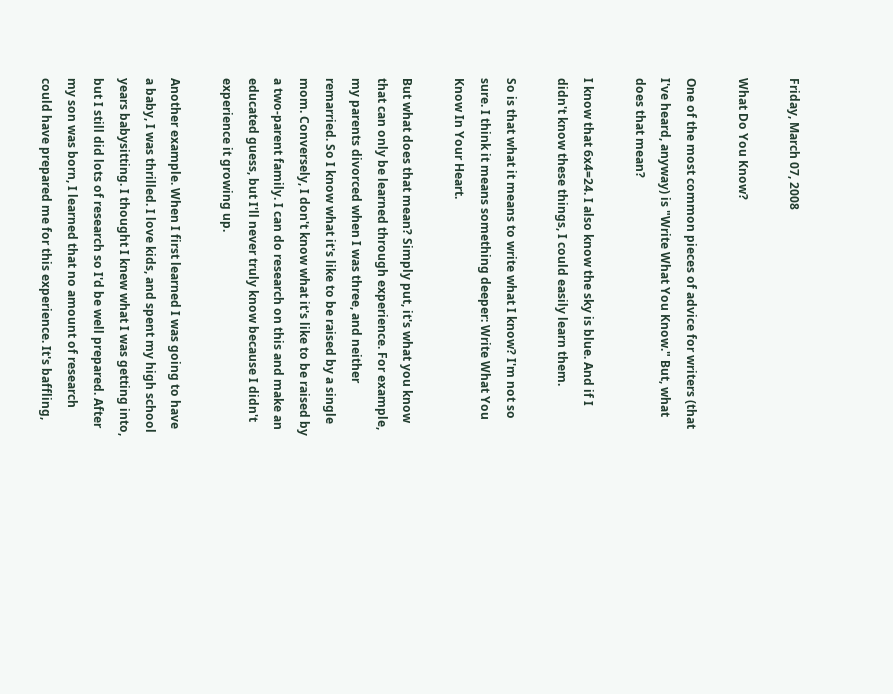Friday, March 07, 2008

What Do You Know?

One of the most common pieces of advice for writers (that I've heard, anyway) is "Write What You Know." But, what does that mean?

I know that 6x4=24. I also know the sky is blue. And if I didn't know these things, I could easily learn them.

So is that what it means to write what I know? I'm not so sure. I think it means something deeper: Write What You Know In Your Heart.

But what does that mean? Simply put, it's what you know that can only be learned through experience. For example, my parents divorced when I was three, and neither remarried. So I know what it's like to be raised by a single mom. Conversely, I don't know what it's like to be raised by a two-parent family. I can do research on this and make an educated guess, but I'll never truly know because I didn't experience it growing up.

Another example. When I first learned I was going to have a baby, I was thrilled. I love kids, and spent my high school years babysitting. I thought I knew what I was getting into, but I still did lots of research so I'd be well prepared. After my son was born, I learned that no amount of research could have prepared me for this experience. It's baffling,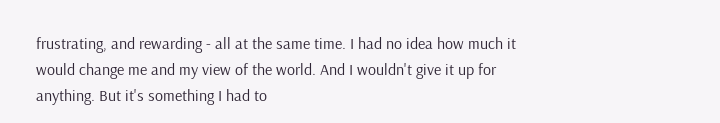frustrating, and rewarding - all at the same time. I had no idea how much it would change me and my view of the world. And I wouldn't give it up for anything. But it's something I had to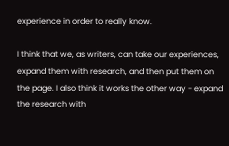experience in order to really know.

I think that we, as writers, can take our experiences, expand them with research, and then put them on the page. I also think it works the other way - expand the research with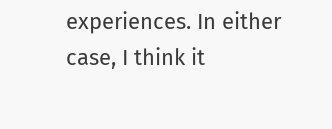experiences. In either case, I think it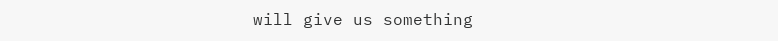will give us something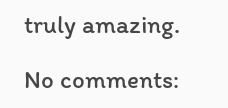truly amazing.

No comments: